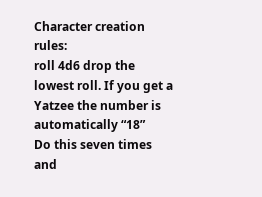Character creation rules:
roll 4d6 drop the lowest roll. If you get a Yatzee the number is automatically “18”
Do this seven times and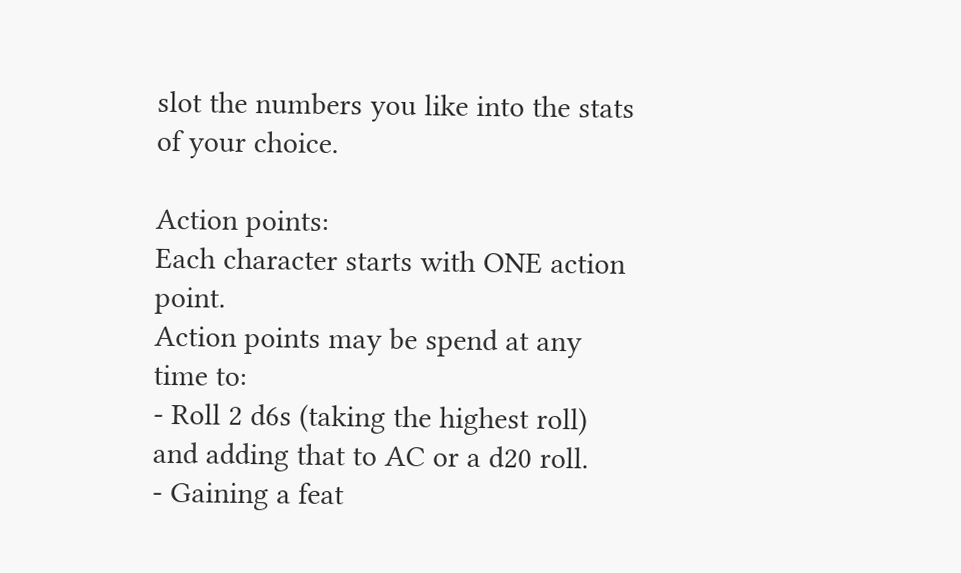slot the numbers you like into the stats of your choice.

Action points:
Each character starts with ONE action point.
Action points may be spend at any time to:
- Roll 2 d6s (taking the highest roll) and adding that to AC or a d20 roll.
- Gaining a feat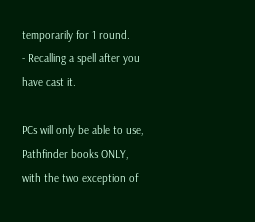temporarily for 1 round.
- Recalling a spell after you have cast it.

PCs will only be able to use, Pathfinder books ONLY, with the two exception of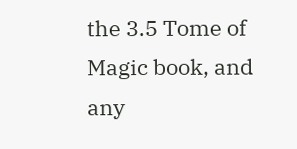the 3.5 Tome of Magic book, and any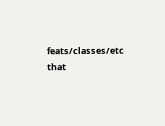feats/classes/etc that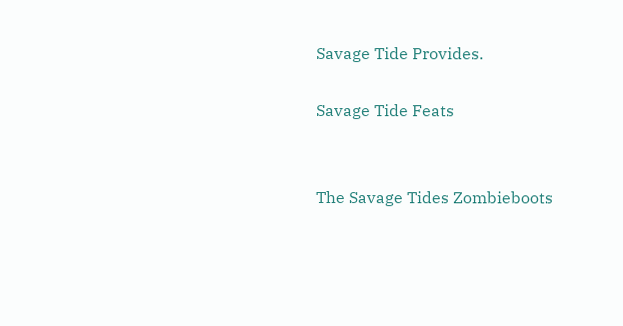Savage Tide Provides.

Savage Tide Feats


The Savage Tides Zombieboots